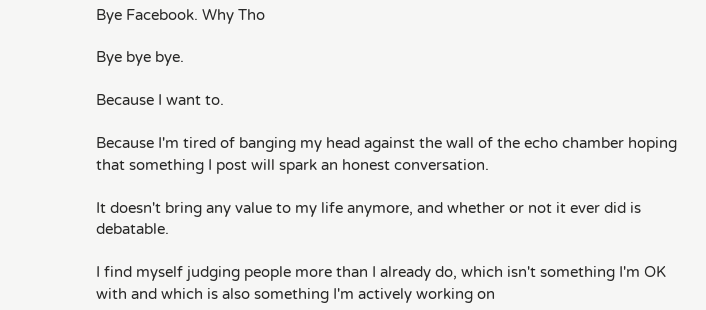Bye Facebook. Why Tho

Bye bye bye.

Because I want to.

Because I'm tired of banging my head against the wall of the echo chamber hoping that something I post will spark an honest conversation.

It doesn't bring any value to my life anymore, and whether or not it ever did is debatable.

I find myself judging people more than I already do, which isn't something I'm OK with and which is also something I'm actively working on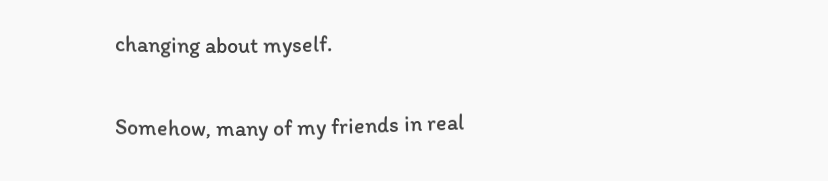changing about myself.

Somehow, many of my friends in real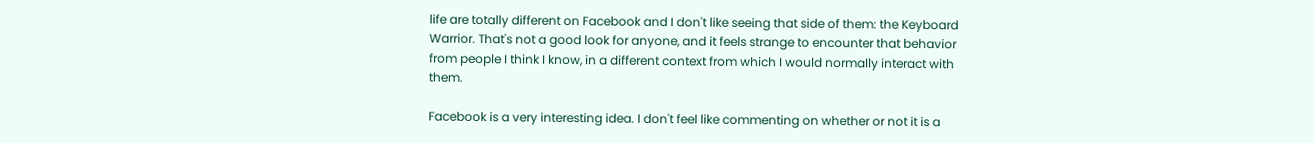life are totally different on Facebook and I don't like seeing that side of them: the Keyboard Warrior. That's not a good look for anyone, and it feels strange to encounter that behavior from people I think I know, in a different context from which I would normally interact with them.

Facebook is a very interesting idea. I don't feel like commenting on whether or not it is a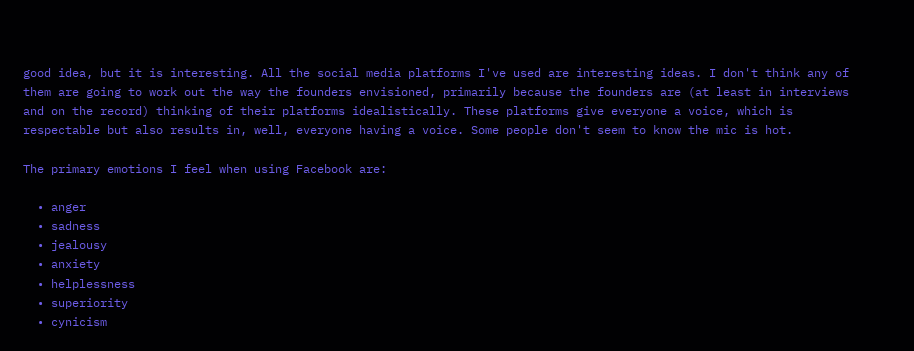good idea, but it is interesting. All the social media platforms I've used are interesting ideas. I don't think any of them are going to work out the way the founders envisioned, primarily because the founders are (at least in interviews and on the record) thinking of their platforms idealistically. These platforms give everyone a voice, which is respectable but also results in, well, everyone having a voice. Some people don't seem to know the mic is hot.

The primary emotions I feel when using Facebook are:

  • anger
  • sadness
  • jealousy
  • anxiety
  • helplessness
  • superiority
  • cynicism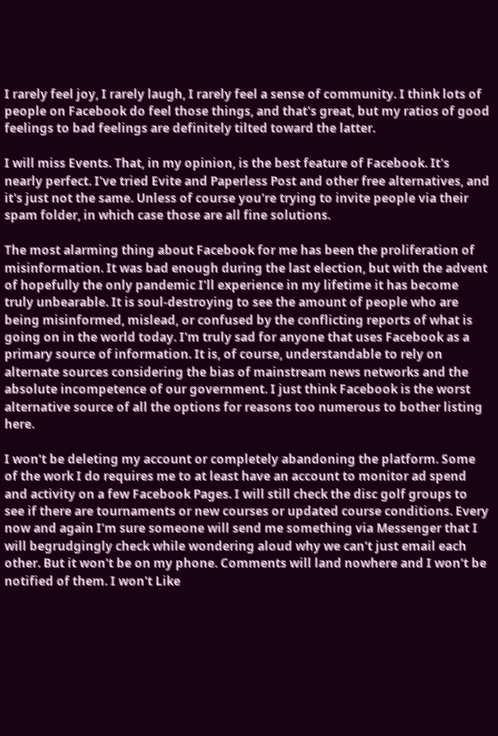I rarely feel joy, I rarely laugh, I rarely feel a sense of community. I think lots of people on Facebook do feel those things, and that's great, but my ratios of good feelings to bad feelings are definitely tilted toward the latter.

I will miss Events. That, in my opinion, is the best feature of Facebook. It's nearly perfect. I've tried Evite and Paperless Post and other free alternatives, and it's just not the same. Unless of course you're trying to invite people via their spam folder, in which case those are all fine solutions.

The most alarming thing about Facebook for me has been the proliferation of misinformation. It was bad enough during the last election, but with the advent of hopefully the only pandemic I'll experience in my lifetime it has become truly unbearable. It is soul-destroying to see the amount of people who are being misinformed, mislead, or confused by the conflicting reports of what is going on in the world today. I'm truly sad for anyone that uses Facebook as a primary source of information. It is, of course, understandable to rely on alternate sources considering the bias of mainstream news networks and the absolute incompetence of our government. I just think Facebook is the worst alternative source of all the options for reasons too numerous to bother listing here.

I won't be deleting my account or completely abandoning the platform. Some of the work I do requires me to at least have an account to monitor ad spend and activity on a few Facebook Pages. I will still check the disc golf groups to see if there are tournaments or new courses or updated course conditions. Every now and again I'm sure someone will send me something via Messenger that I will begrudgingly check while wondering aloud why we can't just email each other. But it won't be on my phone. Comments will land nowhere and I won't be notified of them. I won't Like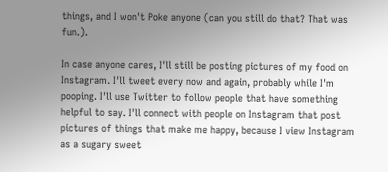things, and I won't Poke anyone (can you still do that? That was fun.).

In case anyone cares, I'll still be posting pictures of my food on Instagram. I'll tweet every now and again, probably while I'm pooping. I'll use Twitter to follow people that have something helpful to say. I'll connect with people on Instagram that post pictures of things that make me happy, because I view Instagram as a sugary sweet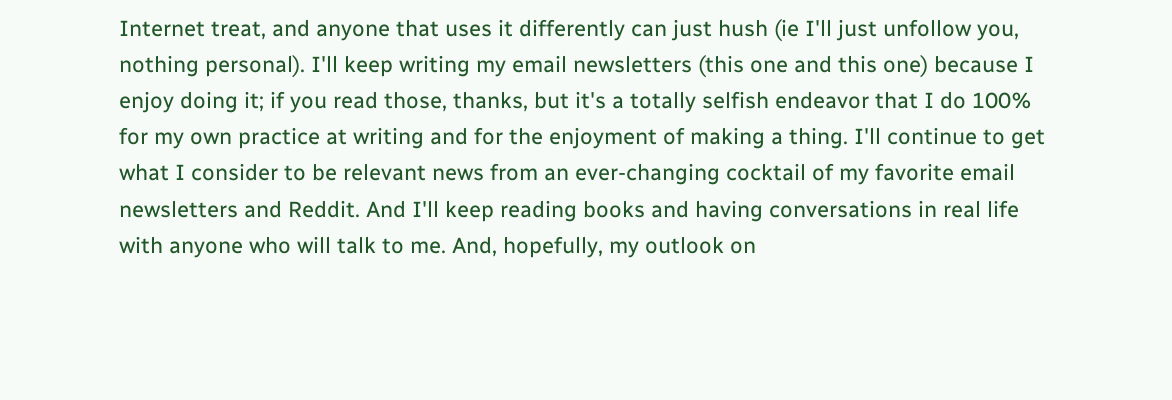Internet treat, and anyone that uses it differently can just hush (ie I'll just unfollow you, nothing personal). I'll keep writing my email newsletters (this one and this one) because I enjoy doing it; if you read those, thanks, but it's a totally selfish endeavor that I do 100% for my own practice at writing and for the enjoyment of making a thing. I'll continue to get what I consider to be relevant news from an ever-changing cocktail of my favorite email newsletters and Reddit. And I'll keep reading books and having conversations in real life with anyone who will talk to me. And, hopefully, my outlook on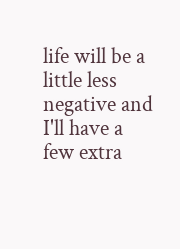life will be a little less negative and I'll have a few extra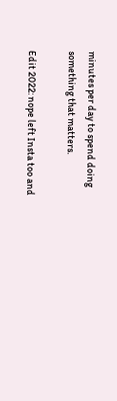minutes per day to spend doing something that matters.

Edit 2022: nope left Insta too and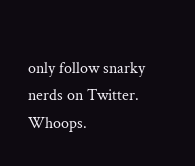only follow snarky nerds on Twitter. Whoops.